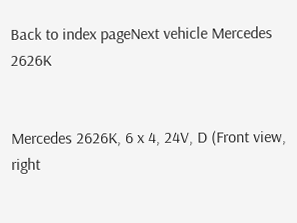Back to index pageNext vehicle Mercedes 2626K


Mercedes 2626K, 6 x 4, 24V, D (Front view, right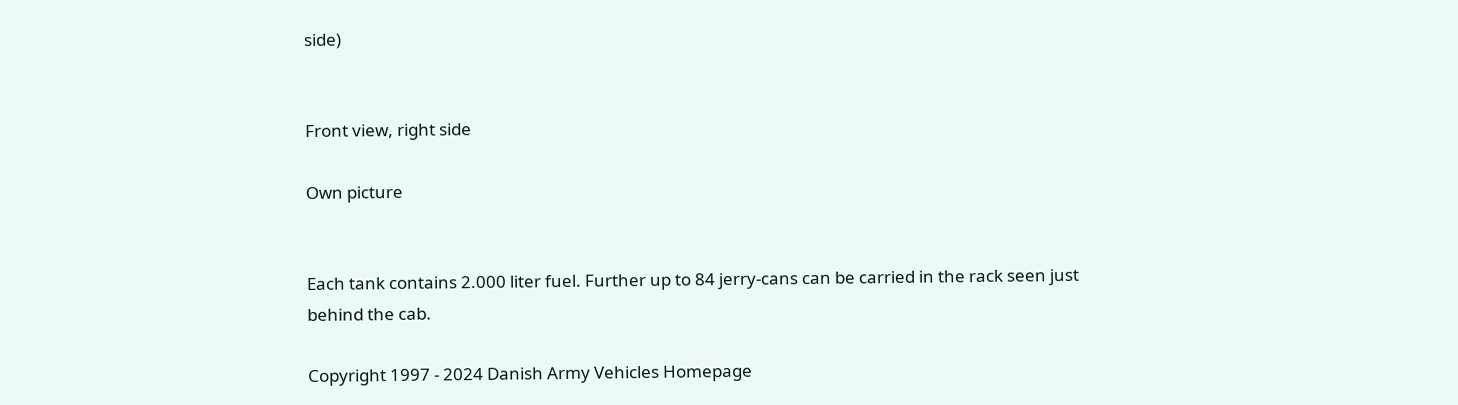side)


Front view, right side

Own picture


Each tank contains 2.000 liter fuel. Further up to 84 jerry-cans can be carried in the rack seen just behind the cab.

Copyright 1997 - 2024 Danish Army Vehicles Homepage